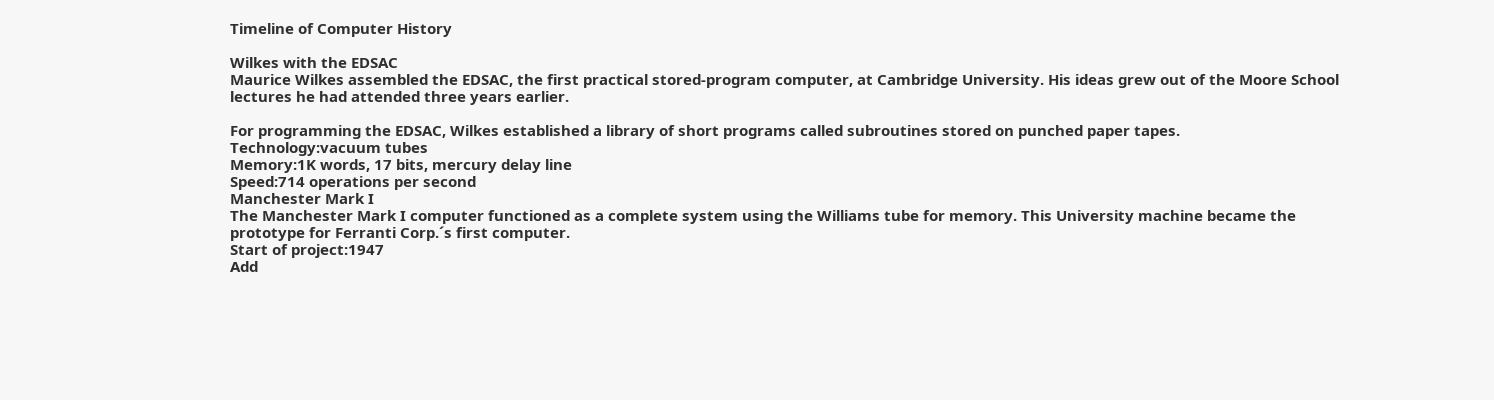Timeline of Computer History

Wilkes with the EDSAC
Maurice Wilkes assembled the EDSAC, the first practical stored-program computer, at Cambridge University. His ideas grew out of the Moore School lectures he had attended three years earlier.

For programming the EDSAC, Wilkes established a library of short programs called subroutines stored on punched paper tapes.
Technology:vacuum tubes
Memory:1K words, 17 bits, mercury delay line
Speed:714 operations per second
Manchester Mark I
The Manchester Mark I computer functioned as a complete system using the Williams tube for memory. This University machine became the prototype for Ferranti Corp.´s first computer.
Start of project:1947
Add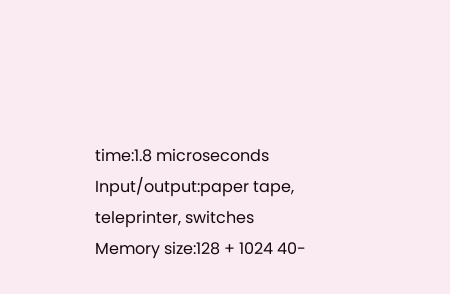time:1.8 microseconds
Input/output:paper tape, teleprinter, switches
Memory size:128 + 1024 40-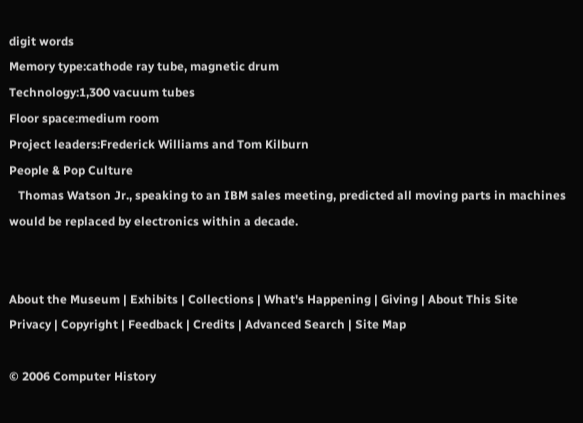digit words
Memory type:cathode ray tube, magnetic drum
Technology:1,300 vacuum tubes
Floor space:medium room
Project leaders:Frederick Williams and Tom Kilburn
People & Pop Culture
   Thomas Watson Jr., speaking to an IBM sales meeting, predicted all moving parts in machines would be replaced by electronics within a decade.


About the Museum | Exhibits | Collections | What's Happening | Giving | About This Site
Privacy | Copyright | Feedback | Credits | Advanced Search | Site Map

© 2006 Computer History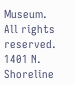Museum. All rights reserved.
1401 N. Shoreline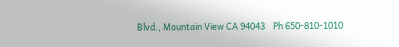Blvd., Mountain View CA 94043    Ph 650-810-1010